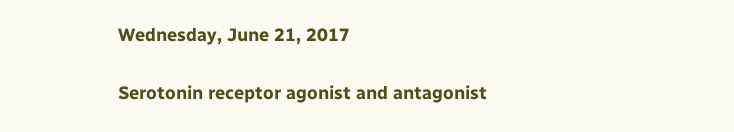Wednesday, June 21, 2017

Serotonin receptor agonist and antagonist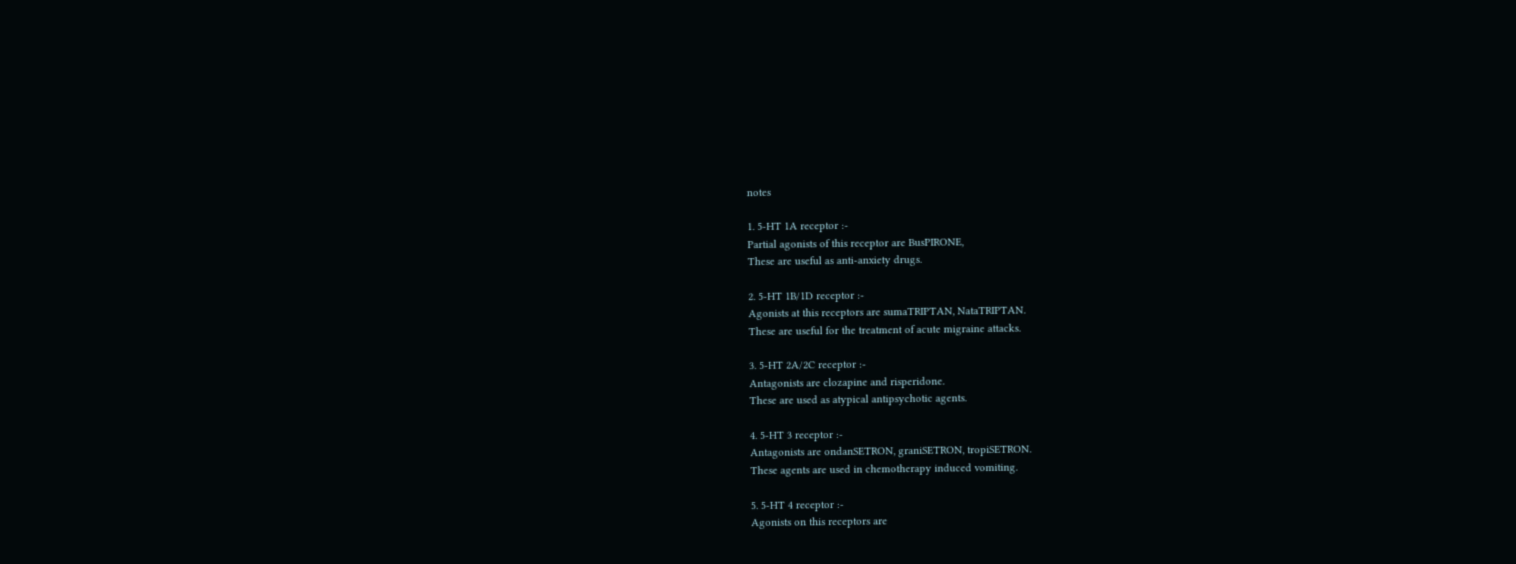notes

1. 5-HT 1A receptor :-
Partial agonists of this receptor are BusPIRONE,
These are useful as anti-anxiety drugs.

2. 5-HT 1B/1D receptor :-
Agonists at this receptors are sumaTRIPTAN, NataTRIPTAN.
These are useful for the treatment of acute migraine attacks.

3. 5-HT 2A/2C receptor :-
Antagonists are clozapine and risperidone.
These are used as atypical antipsychotic agents.

4. 5-HT 3 receptor :-
Antagonists are ondanSETRON, graniSETRON, tropiSETRON.
These agents are used in chemotherapy induced vomiting.

5. 5-HT 4 receptor :-
Agonists on this receptors are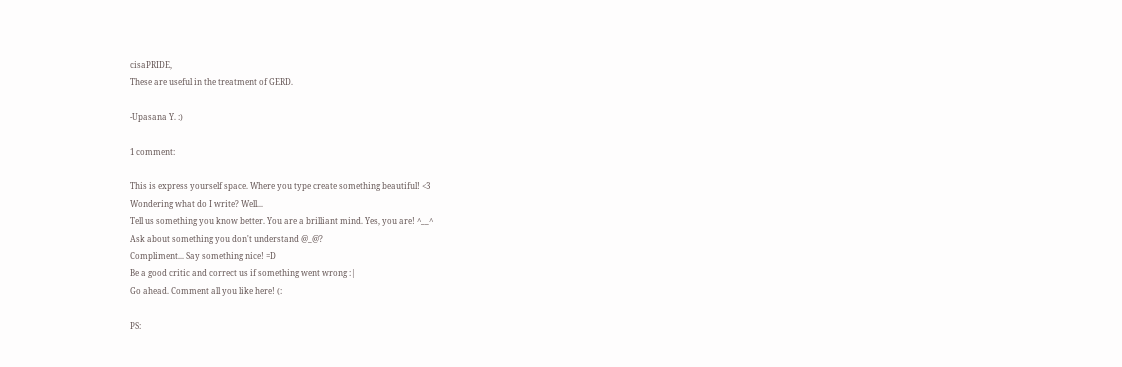cisaPRIDE,
These are useful in the treatment of GERD.

-Upasana Y. :)

1 comment:

This is express yourself space. Where you type create something beautiful! <3
Wondering what do I write? Well...
Tell us something you know better. You are a brilliant mind. Yes, you are! ^__^
Ask about something you don't understand @_@?
Compliment... Say something nice! =D
Be a good critic and correct us if something went wrong :|
Go ahead. Comment all you like here! (:

PS: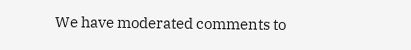We have moderated comments to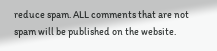reduce spam. ALL comments that are not spam will be published on the website.